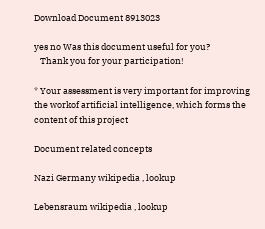Download Document 8913023

yes no Was this document useful for you?
   Thank you for your participation!

* Your assessment is very important for improving the workof artificial intelligence, which forms the content of this project

Document related concepts

Nazi Germany wikipedia , lookup

Lebensraum wikipedia , lookup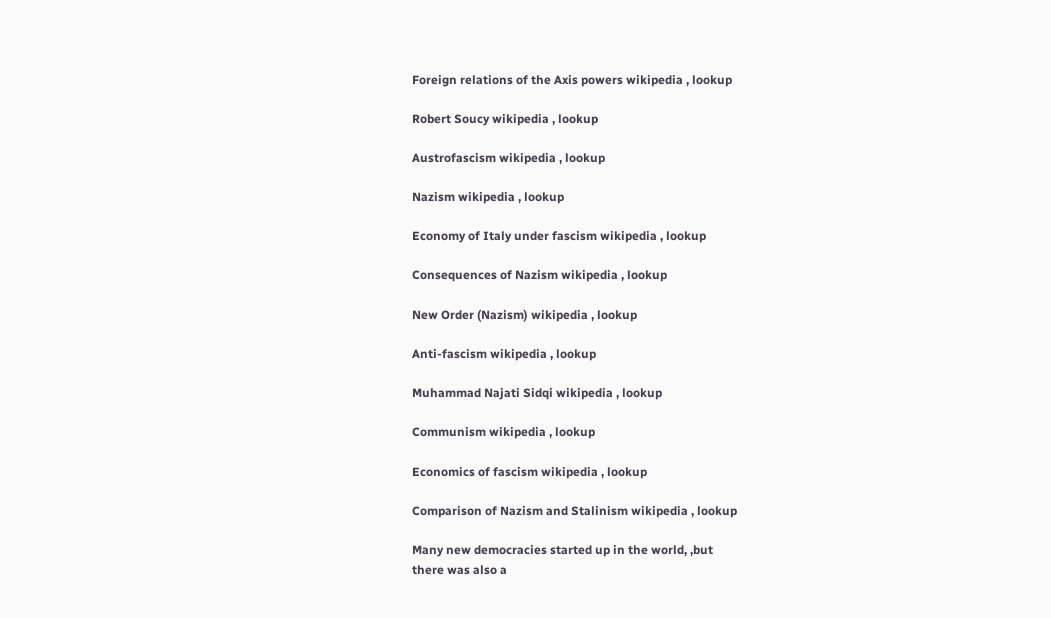Foreign relations of the Axis powers wikipedia , lookup

Robert Soucy wikipedia , lookup

Austrofascism wikipedia , lookup

Nazism wikipedia , lookup

Economy of Italy under fascism wikipedia , lookup

Consequences of Nazism wikipedia , lookup

New Order (Nazism) wikipedia , lookup

Anti-fascism wikipedia , lookup

Muhammad Najati Sidqi wikipedia , lookup

Communism wikipedia , lookup

Economics of fascism wikipedia , lookup

Comparison of Nazism and Stalinism wikipedia , lookup

Many new democracies started up in the world, ,but
there was also a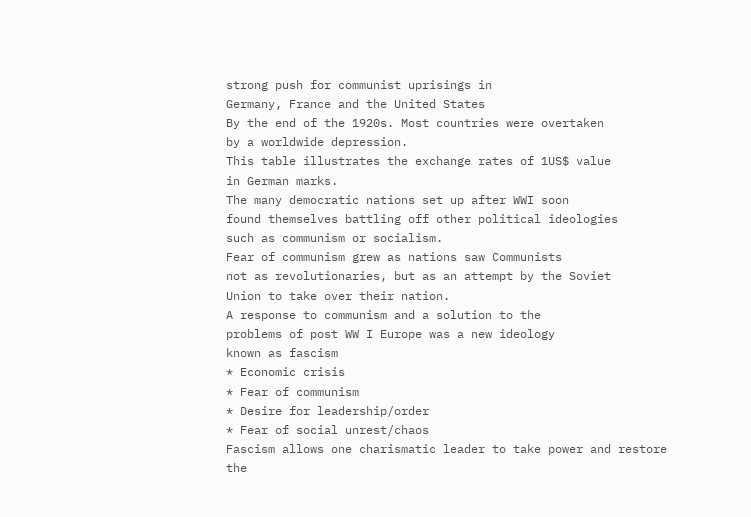strong push for communist uprisings in
Germany, France and the United States
By the end of the 1920s. Most countries were overtaken
by a worldwide depression.
This table illustrates the exchange rates of 1US$ value
in German marks.
The many democratic nations set up after WWI soon
found themselves battling off other political ideologies
such as communism or socialism.
Fear of communism grew as nations saw Communists
not as revolutionaries, but as an attempt by the Soviet
Union to take over their nation.
A response to communism and a solution to the
problems of post WW I Europe was a new ideology
known as fascism
* Economic crisis
* Fear of communism
* Desire for leadership/order
* Fear of social unrest/chaos
Fascism allows one charismatic leader to take power and restore
the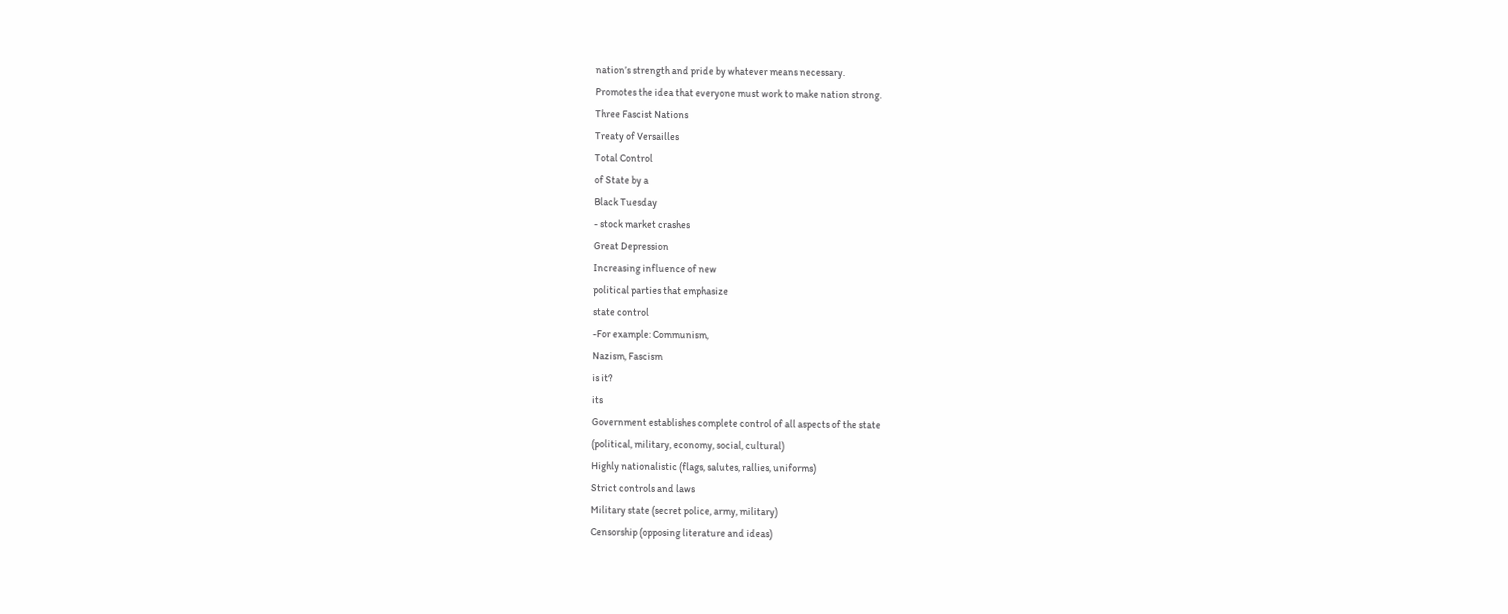nation’s strength and pride by whatever means necessary.
Promotes the idea that everyone must work to make nation strong.
Three Fascist Nations
Treaty of Versailles
Total Control
of State by a
Black Tuesday
- stock market crashes
Great Depression
Increasing influence of new
political parties that emphasize
state control
-For example: Communism,
Nazism, Fascism
is it?
its
Government establishes complete control of all aspects of the state
(political, military, economy, social, cultural)
Highly nationalistic (flags, salutes, rallies, uniforms)
Strict controls and laws
Military state (secret police, army, military)
Censorship (opposing literature and ideas)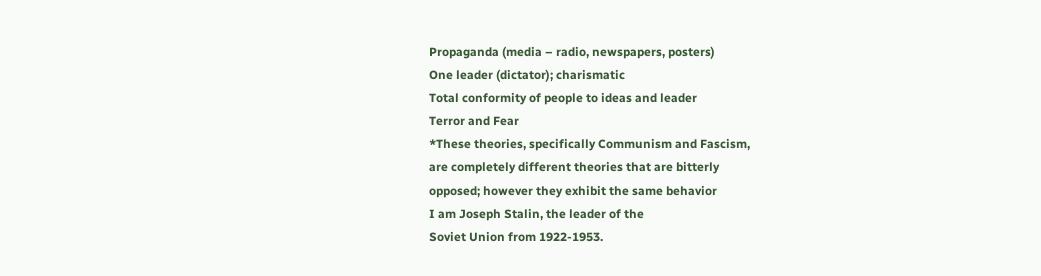Propaganda (media – radio, newspapers, posters)
One leader (dictator); charismatic
Total conformity of people to ideas and leader
Terror and Fear
*These theories, specifically Communism and Fascism,
are completely different theories that are bitterly
opposed; however they exhibit the same behavior
I am Joseph Stalin, the leader of the
Soviet Union from 1922-1953.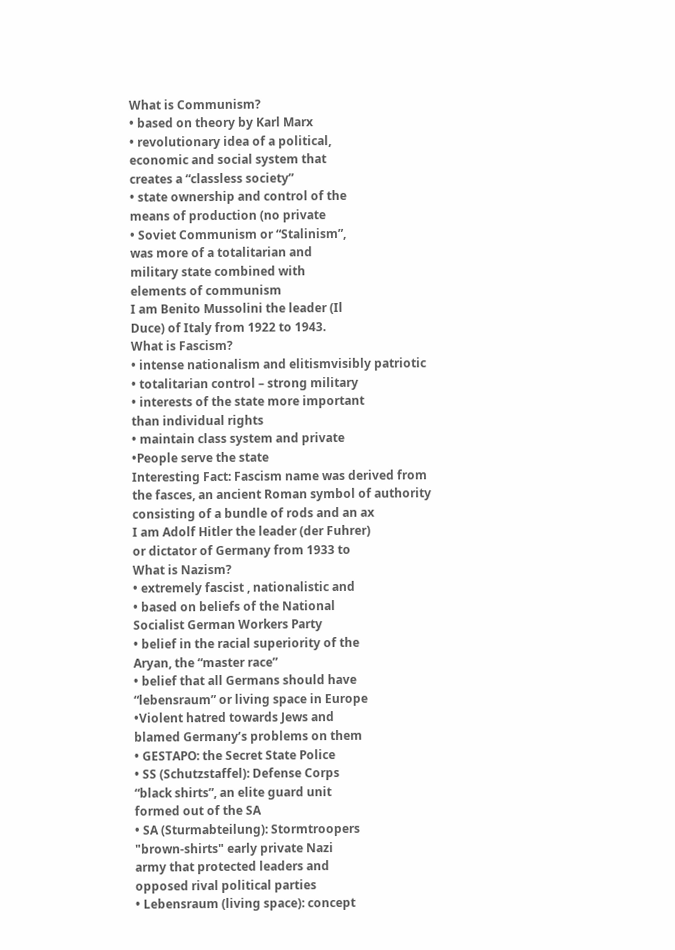What is Communism?
• based on theory by Karl Marx
• revolutionary idea of a political,
economic and social system that
creates a “classless society”
• state ownership and control of the
means of production (no private
• Soviet Communism or “Stalinism”,
was more of a totalitarian and
military state combined with
elements of communism
I am Benito Mussolini the leader (Il
Duce) of Italy from 1922 to 1943.
What is Fascism?
• intense nationalism and elitismvisibly patriotic
• totalitarian control – strong military
• interests of the state more important
than individual rights
• maintain class system and private
•People serve the state
Interesting Fact: Fascism name was derived from
the fasces, an ancient Roman symbol of authority
consisting of a bundle of rods and an ax
I am Adolf Hitler the leader (der Fuhrer)
or dictator of Germany from 1933 to
What is Nazism?
• extremely fascist , nationalistic and
• based on beliefs of the National
Socialist German Workers Party
• belief in the racial superiority of the
Aryan, the “master race”
• belief that all Germans should have
“lebensraum” or living space in Europe
•Violent hatred towards Jews and
blamed Germany’s problems on them
• GESTAPO: the Secret State Police
• SS (Schutzstaffel): Defense Corps
“black shirts”, an elite guard unit
formed out of the SA
• SA (Sturmabteilung): Stormtroopers
"brown-shirts" early private Nazi
army that protected leaders and
opposed rival political parties
• Lebensraum (living space): concept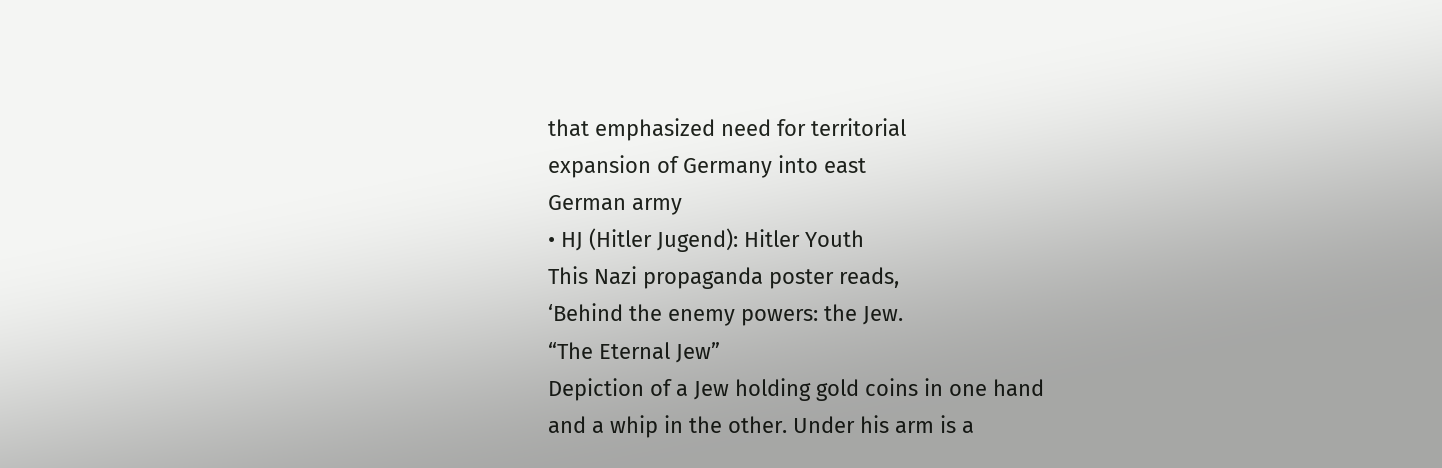that emphasized need for territorial
expansion of Germany into east
German army
• HJ (Hitler Jugend): Hitler Youth
This Nazi propaganda poster reads,
‘Behind the enemy powers: the Jew.
“The Eternal Jew”
Depiction of a Jew holding gold coins in one hand
and a whip in the other. Under his arm is a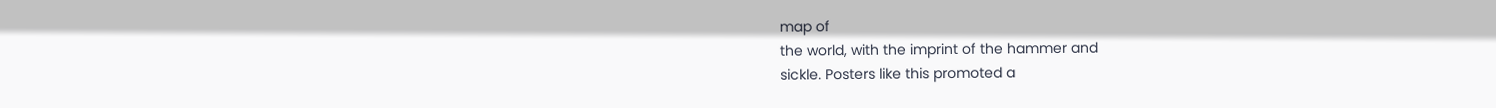map of
the world, with the imprint of the hammer and
sickle. Posters like this promoted a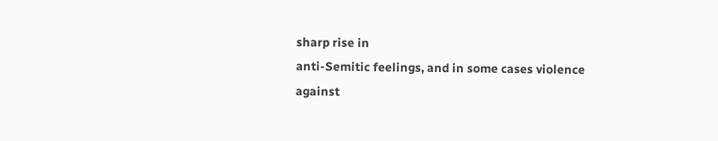sharp rise in
anti-Semitic feelings, and in some cases violence
against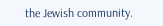the Jewish community.